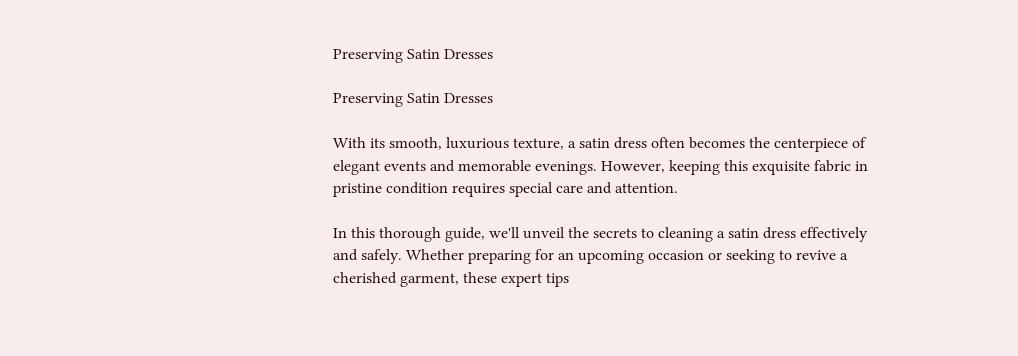Preserving Satin Dresses

Preserving Satin Dresses

With its smooth, luxurious texture, a satin dress often becomes the centerpiece of elegant events and memorable evenings. However, keeping this exquisite fabric in pristine condition requires special care and attention.

In this thorough guide, we'll unveil the secrets to cleaning a satin dress effectively and safely. Whether preparing for an upcoming occasion or seeking to revive a cherished garment, these expert tips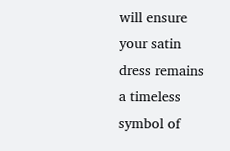will ensure your satin dress remains a timeless symbol of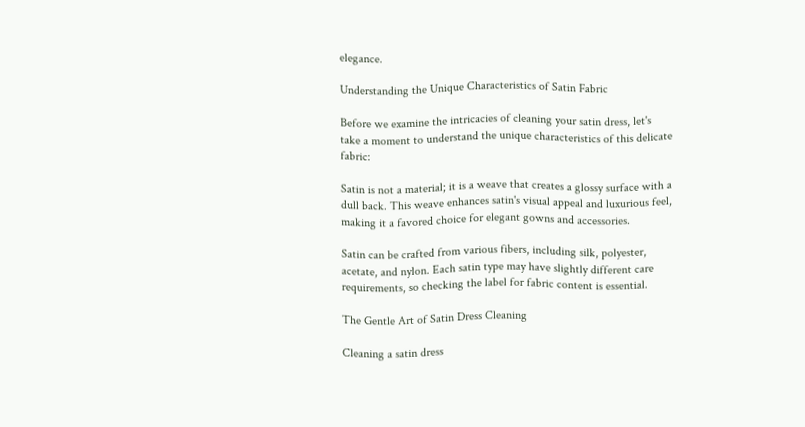elegance.

Understanding the Unique Characteristics of Satin Fabric

Before we examine the intricacies of cleaning your satin dress, let's take a moment to understand the unique characteristics of this delicate fabric:

Satin is not a material; it is a weave that creates a glossy surface with a dull back. This weave enhances satin's visual appeal and luxurious feel, making it a favored choice for elegant gowns and accessories.

Satin can be crafted from various fibers, including silk, polyester, acetate, and nylon. Each satin type may have slightly different care requirements, so checking the label for fabric content is essential.

The Gentle Art of Satin Dress Cleaning

Cleaning a satin dress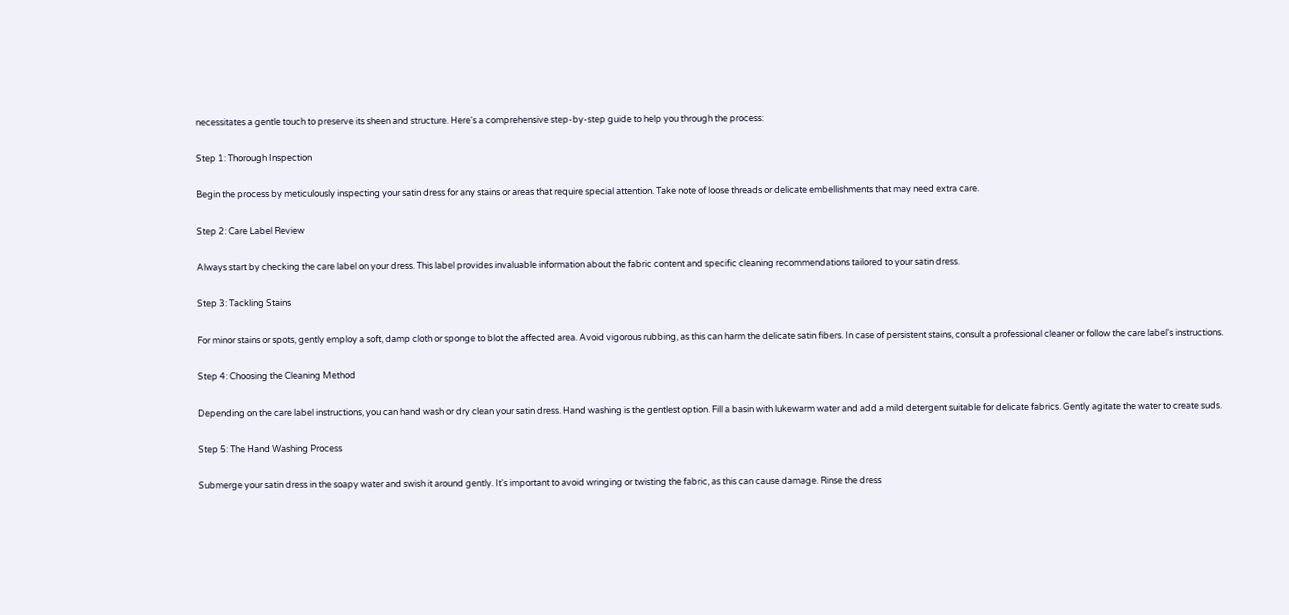necessitates a gentle touch to preserve its sheen and structure. Here's a comprehensive step-by-step guide to help you through the process:

Step 1: Thorough Inspection

Begin the process by meticulously inspecting your satin dress for any stains or areas that require special attention. Take note of loose threads or delicate embellishments that may need extra care.

Step 2: Care Label Review

Always start by checking the care label on your dress. This label provides invaluable information about the fabric content and specific cleaning recommendations tailored to your satin dress.

Step 3: Tackling Stains

For minor stains or spots, gently employ a soft, damp cloth or sponge to blot the affected area. Avoid vigorous rubbing, as this can harm the delicate satin fibers. In case of persistent stains, consult a professional cleaner or follow the care label's instructions.

Step 4: Choosing the Cleaning Method

Depending on the care label instructions, you can hand wash or dry clean your satin dress. Hand washing is the gentlest option. Fill a basin with lukewarm water and add a mild detergent suitable for delicate fabrics. Gently agitate the water to create suds.

Step 5: The Hand Washing Process

Submerge your satin dress in the soapy water and swish it around gently. It's important to avoid wringing or twisting the fabric, as this can cause damage. Rinse the dress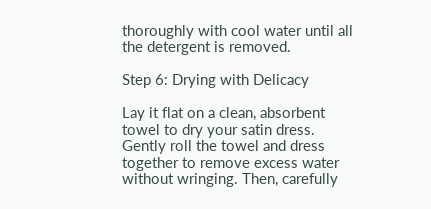thoroughly with cool water until all the detergent is removed.

Step 6: Drying with Delicacy

Lay it flat on a clean, absorbent towel to dry your satin dress. Gently roll the towel and dress together to remove excess water without wringing. Then, carefully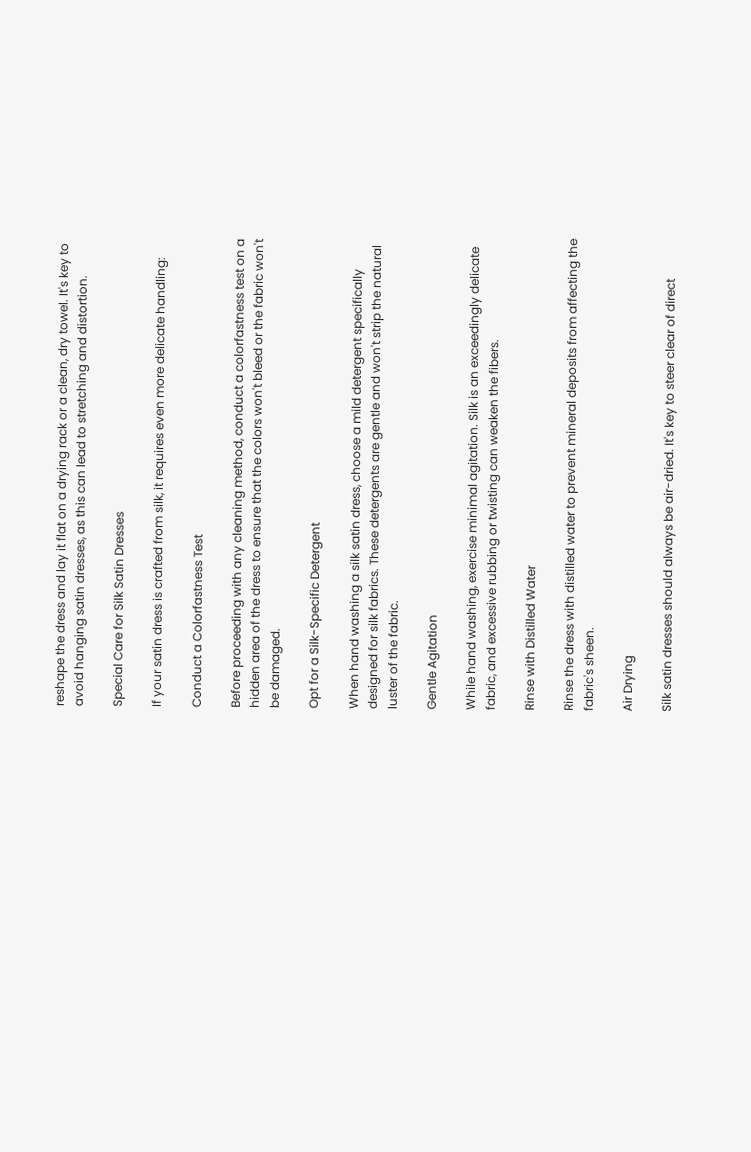reshape the dress and lay it flat on a drying rack or a clean, dry towel. It's key to avoid hanging satin dresses, as this can lead to stretching and distortion.

Special Care for Silk Satin Dresses

If your satin dress is crafted from silk, it requires even more delicate handling:

Conduct a Colorfastness Test

Before proceeding with any cleaning method, conduct a colorfastness test on a hidden area of the dress to ensure that the colors won't bleed or the fabric won't be damaged.

Opt for a Silk-Specific Detergent

When hand washing a silk satin dress, choose a mild detergent specifically designed for silk fabrics. These detergents are gentle and won't strip the natural luster of the fabric.

Gentle Agitation

While hand washing, exercise minimal agitation. Silk is an exceedingly delicate fabric, and excessive rubbing or twisting can weaken the fibers.

Rinse with Distilled Water

Rinse the dress with distilled water to prevent mineral deposits from affecting the fabric's sheen.

Air Drying

Silk satin dresses should always be air-dried. It's key to steer clear of direct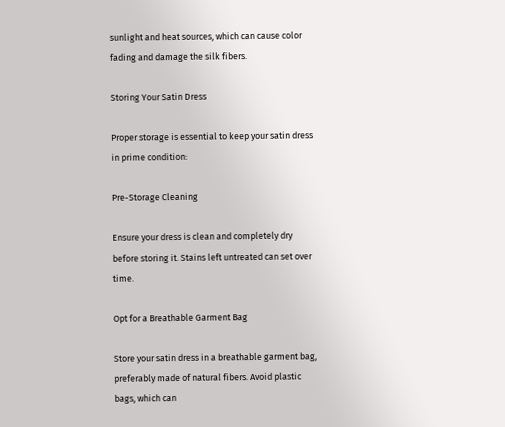sunlight and heat sources, which can cause color fading and damage the silk fibers.

Storing Your Satin Dress

Proper storage is essential to keep your satin dress in prime condition:

Pre-Storage Cleaning

Ensure your dress is clean and completely dry before storing it. Stains left untreated can set over time.

Opt for a Breathable Garment Bag

Store your satin dress in a breathable garment bag, preferably made of natural fibers. Avoid plastic bags, which can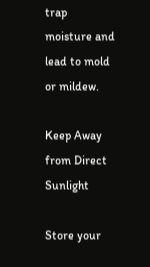trap moisture and lead to mold or mildew.

Keep Away from Direct Sunlight

Store your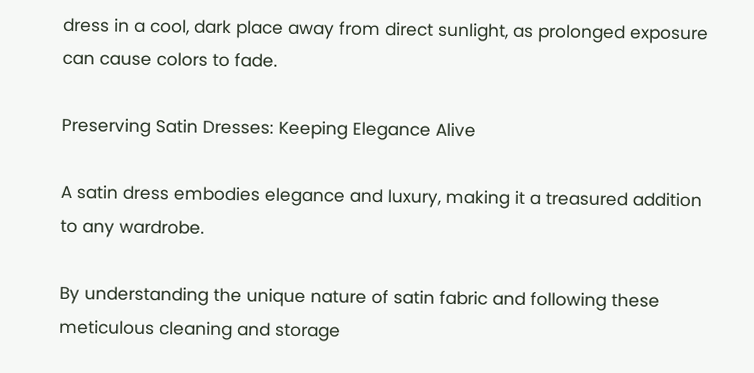dress in a cool, dark place away from direct sunlight, as prolonged exposure can cause colors to fade.

Preserving Satin Dresses: Keeping Elegance Alive

A satin dress embodies elegance and luxury, making it a treasured addition to any wardrobe.

By understanding the unique nature of satin fabric and following these meticulous cleaning and storage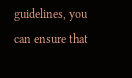guidelines, you can ensure that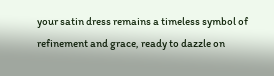your satin dress remains a timeless symbol of refinement and grace, ready to dazzle on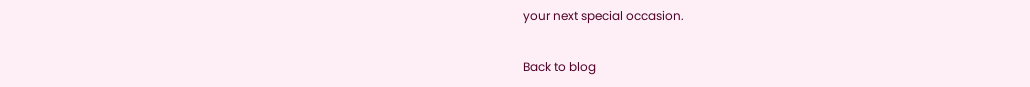your next special occasion.

Back to blog